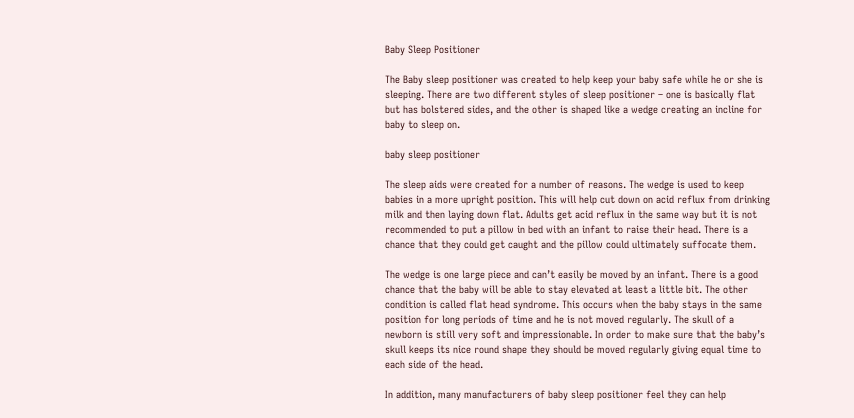Baby Sleep Positioner

The Baby sleep positioner was created to help keep your baby safe while he or she is sleeping. There are two different styles of sleep positioner – one is basically flat but has bolstered sides, and the other is shaped like a wedge creating an incline for baby to sleep on.

baby sleep positioner

The sleep aids were created for a number of reasons. The wedge is used to keep babies in a more upright position. This will help cut down on acid reflux from drinking milk and then laying down flat. Adults get acid reflux in the same way but it is not recommended to put a pillow in bed with an infant to raise their head. There is a chance that they could get caught and the pillow could ultimately suffocate them.

The wedge is one large piece and can’t easily be moved by an infant. There is a good chance that the baby will be able to stay elevated at least a little bit. The other condition is called flat head syndrome. This occurs when the baby stays in the same position for long periods of time and he is not moved regularly. The skull of a newborn is still very soft and impressionable. In order to make sure that the baby’s skull keeps its nice round shape they should be moved regularly giving equal time to each side of the head.

In addition, many manufacturers of baby sleep positioner feel they can help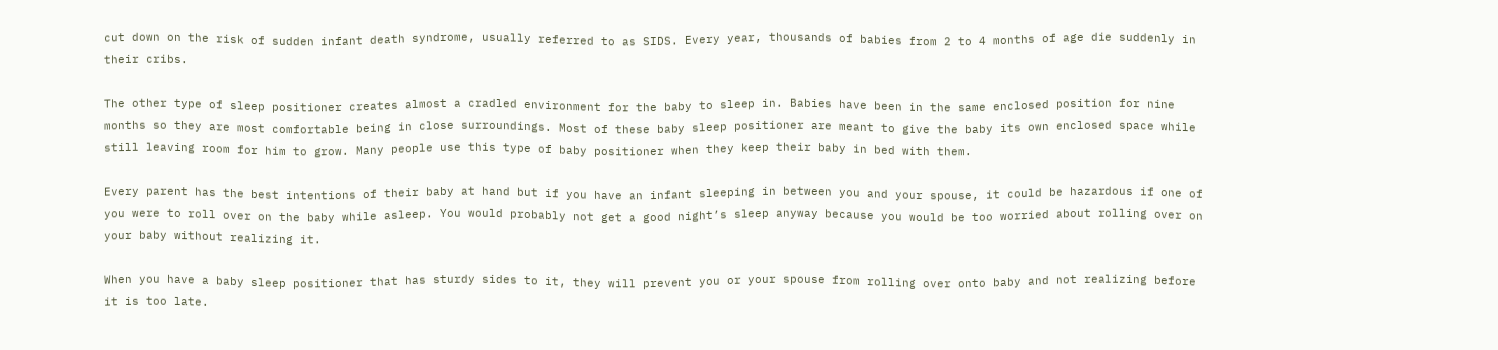cut down on the risk of sudden infant death syndrome, usually referred to as SIDS. Every year, thousands of babies from 2 to 4 months of age die suddenly in their cribs.

The other type of sleep positioner creates almost a cradled environment for the baby to sleep in. Babies have been in the same enclosed position for nine months so they are most comfortable being in close surroundings. Most of these baby sleep positioner are meant to give the baby its own enclosed space while still leaving room for him to grow. Many people use this type of baby positioner when they keep their baby in bed with them.

Every parent has the best intentions of their baby at hand but if you have an infant sleeping in between you and your spouse, it could be hazardous if one of you were to roll over on the baby while asleep. You would probably not get a good night’s sleep anyway because you would be too worried about rolling over on your baby without realizing it.

When you have a baby sleep positioner that has sturdy sides to it, they will prevent you or your spouse from rolling over onto baby and not realizing before it is too late.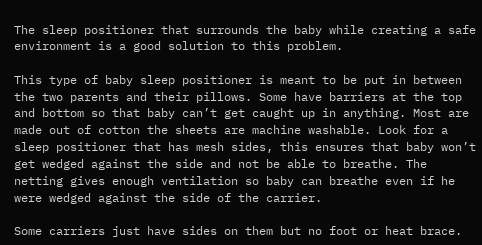The sleep positioner that surrounds the baby while creating a safe environment is a good solution to this problem.

This type of baby sleep positioner is meant to be put in between the two parents and their pillows. Some have barriers at the top and bottom so that baby can’t get caught up in anything. Most are made out of cotton the sheets are machine washable. Look for a sleep positioner that has mesh sides, this ensures that baby won’t get wedged against the side and not be able to breathe. The netting gives enough ventilation so baby can breathe even if he were wedged against the side of the carrier.

Some carriers just have sides on them but no foot or heat brace.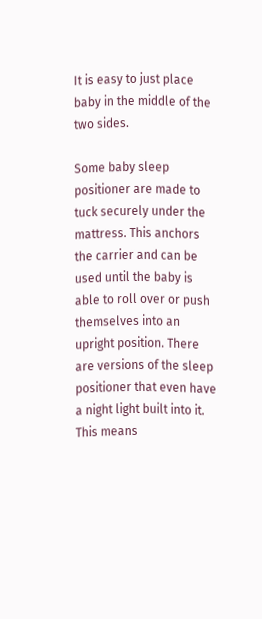It is easy to just place baby in the middle of the two sides.

Some baby sleep positioner are made to tuck securely under the mattress. This anchors the carrier and can be used until the baby is able to roll over or push themselves into an upright position. There are versions of the sleep positioner that even have a night light built into it. This means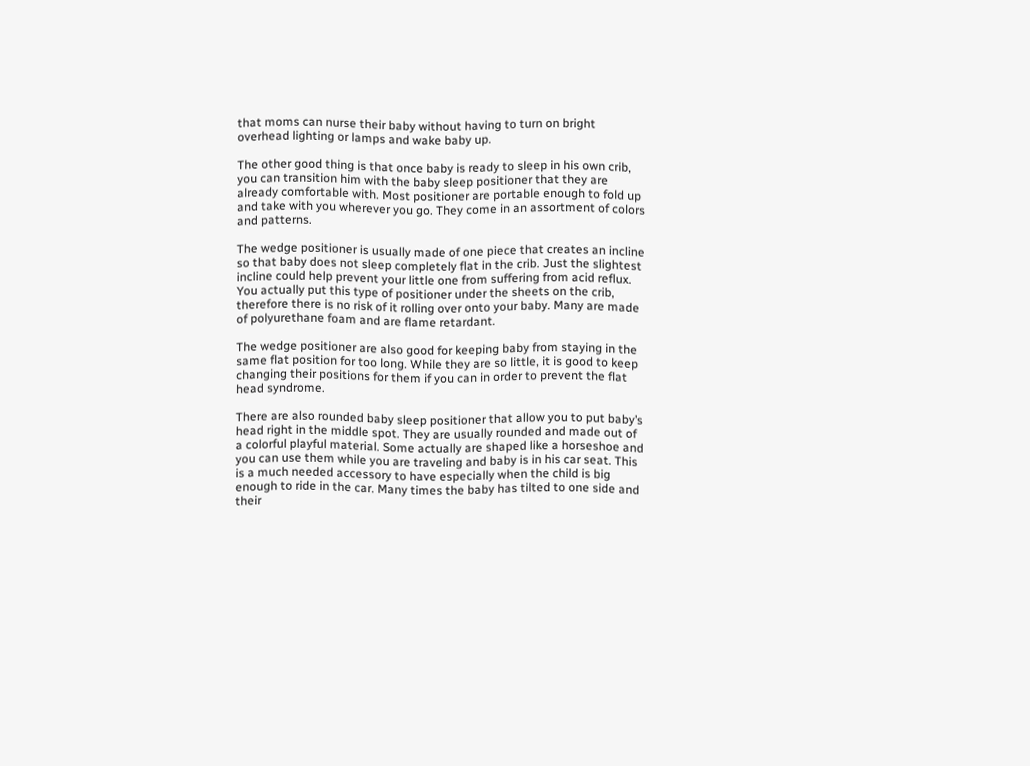that moms can nurse their baby without having to turn on bright overhead lighting or lamps and wake baby up.

The other good thing is that once baby is ready to sleep in his own crib, you can transition him with the baby sleep positioner that they are already comfortable with. Most positioner are portable enough to fold up and take with you wherever you go. They come in an assortment of colors and patterns.

The wedge positioner is usually made of one piece that creates an incline so that baby does not sleep completely flat in the crib. Just the slightest incline could help prevent your little one from suffering from acid reflux. You actually put this type of positioner under the sheets on the crib, therefore there is no risk of it rolling over onto your baby. Many are made of polyurethane foam and are flame retardant.

The wedge positioner are also good for keeping baby from staying in the same flat position for too long. While they are so little, it is good to keep changing their positions for them if you can in order to prevent the flat head syndrome.

There are also rounded baby sleep positioner that allow you to put baby’s head right in the middle spot. They are usually rounded and made out of a colorful playful material. Some actually are shaped like a horseshoe and you can use them while you are traveling and baby is in his car seat. This is a much needed accessory to have especially when the child is big enough to ride in the car. Many times the baby has tilted to one side and their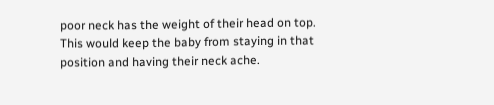poor neck has the weight of their head on top. This would keep the baby from staying in that position and having their neck ache.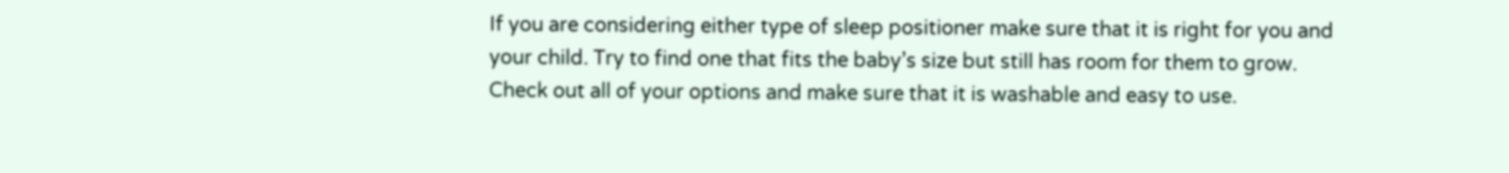If you are considering either type of sleep positioner make sure that it is right for you and your child. Try to find one that fits the baby’s size but still has room for them to grow. Check out all of your options and make sure that it is washable and easy to use.